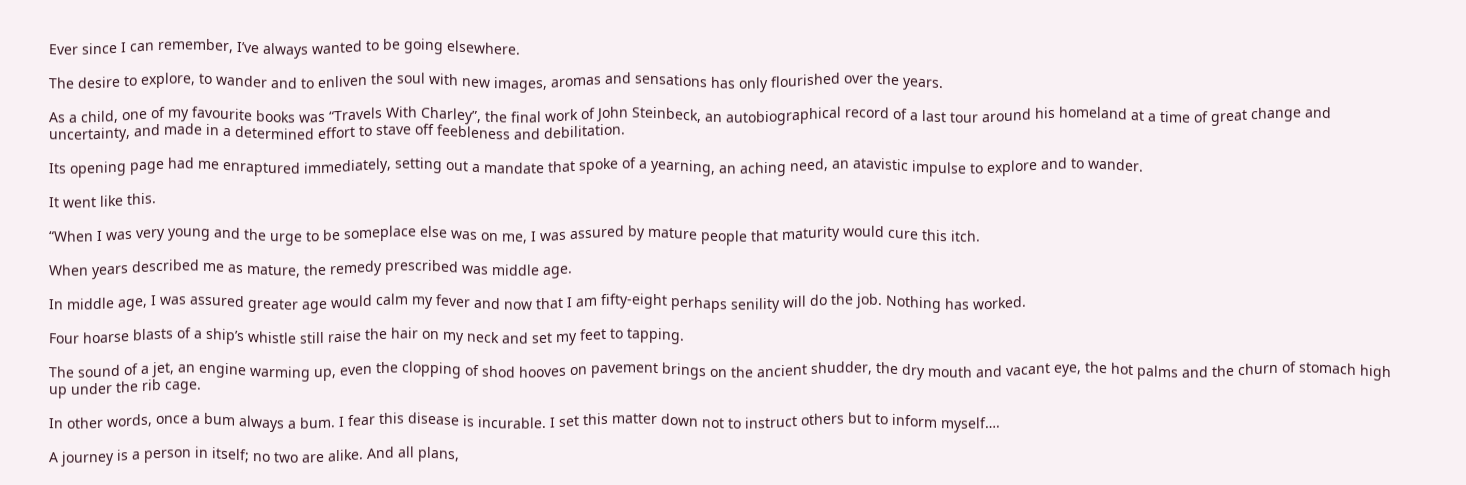Ever since I can remember, I’ve always wanted to be going elsewhere.

The desire to explore, to wander and to enliven the soul with new images, aromas and sensations has only flourished over the years.

As a child, one of my favourite books was “Travels With Charley”, the final work of John Steinbeck, an autobiographical record of a last tour around his homeland at a time of great change and uncertainty, and made in a determined effort to stave off feebleness and debilitation.

Its opening page had me enraptured immediately, setting out a mandate that spoke of a yearning, an aching need, an atavistic impulse to explore and to wander.

It went like this.

“When I was very young and the urge to be someplace else was on me, I was assured by mature people that maturity would cure this itch.

When years described me as mature, the remedy prescribed was middle age.

In middle age, I was assured greater age would calm my fever and now that I am fifty-eight perhaps senility will do the job. Nothing has worked.

Four hoarse blasts of a ship’s whistle still raise the hair on my neck and set my feet to tapping.

The sound of a jet, an engine warming up, even the clopping of shod hooves on pavement brings on the ancient shudder, the dry mouth and vacant eye, the hot palms and the churn of stomach high up under the rib cage.

In other words, once a bum always a bum. I fear this disease is incurable. I set this matter down not to instruct others but to inform myself….

A journey is a person in itself; no two are alike. And all plans,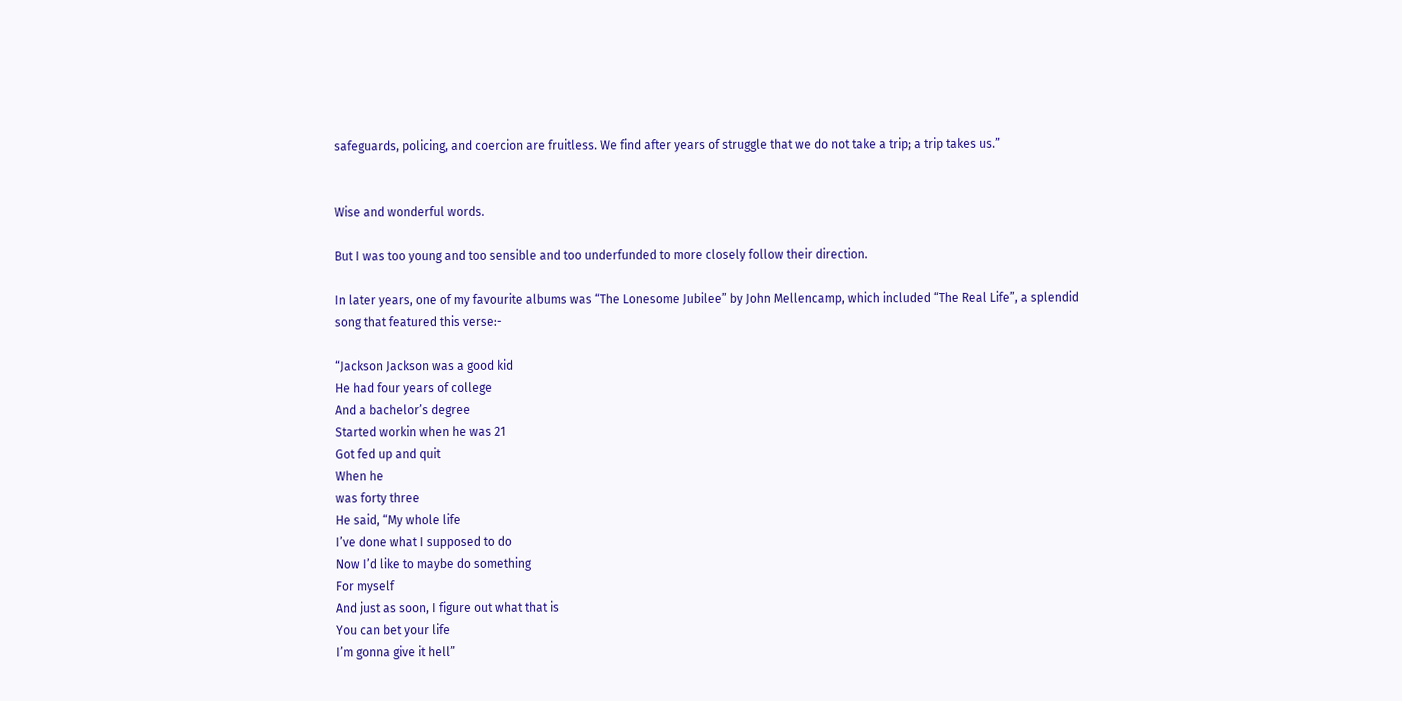safeguards, policing, and coercion are fruitless. We find after years of struggle that we do not take a trip; a trip takes us.”


Wise and wonderful words.

But I was too young and too sensible and too underfunded to more closely follow their direction.

In later years, one of my favourite albums was “The Lonesome Jubilee” by John Mellencamp, which included “The Real Life”, a splendid song that featured this verse:-

“Jackson Jackson was a good kid
He had four years of college
And a bachelor’s degree
Started workin when he was 21
Got fed up and quit
When he
was forty three
He said, “My whole life
I’ve done what I supposed to do
Now I’d like to maybe do something
For myself
And just as soon, I figure out what that is
You can bet your life
I’m gonna give it hell”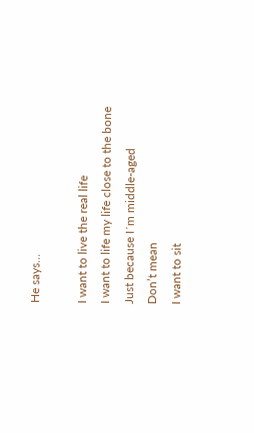He says…

I want to live the real life
I want to life my life close to the bone
Just because I´m middle-aged
Don’t mean
I want to sit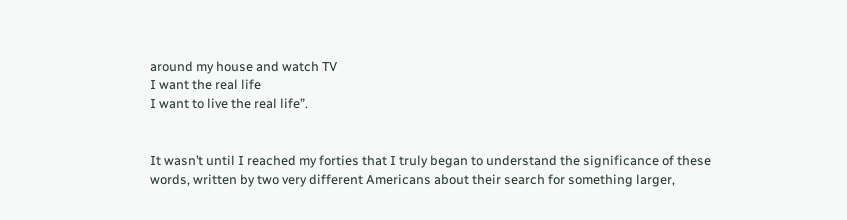around my house and watch TV
I want the real life
I want to live the real life”.


It wasn’t until I reached my forties that I truly began to understand the significance of these words, written by two very different Americans about their search for something larger,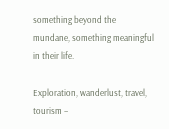something beyond the mundane, something meaningful in their life.

Exploration, wanderlust, travel, tourism –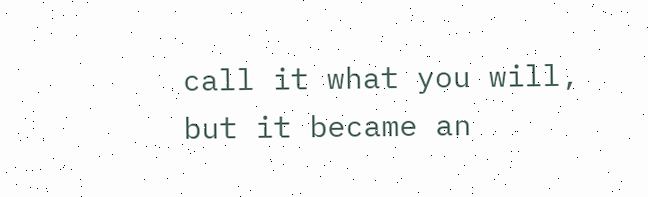call it what you will, but it became an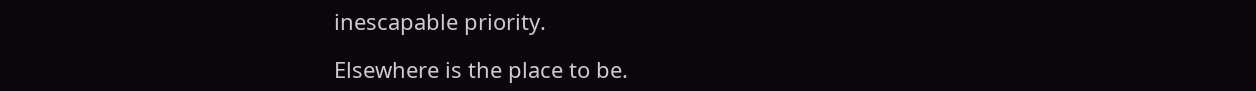inescapable priority.

Elsewhere is the place to be.